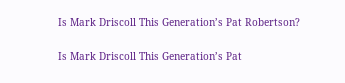Is Mark Driscoll This Generation’s Pat Robertson?

Is Mark Driscoll This Generation’s Pat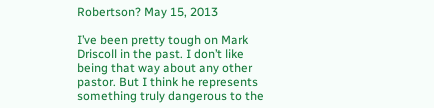Robertson? May 15, 2013

I’ve been pretty tough on Mark Driscoll in the past. I don’t like being that way about any other pastor. But I think he represents something truly dangerous to the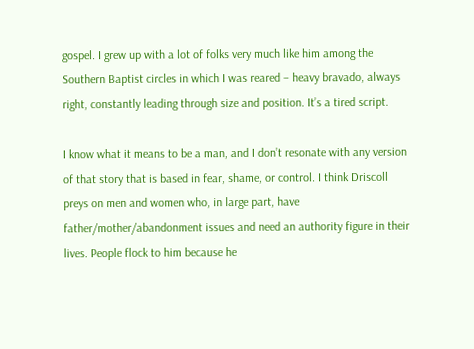gospel. I grew up with a lot of folks very much like him among the Southern Baptist circles in which I was reared – heavy bravado, always right, constantly leading through size and position. It’s a tired script.

I know what it means to be a man, and I don’t resonate with any version of that story that is based in fear, shame, or control. I think Driscoll preys on men and women who, in large part, have father/mother/abandonment issues and need an authority figure in their lives. People flock to him because he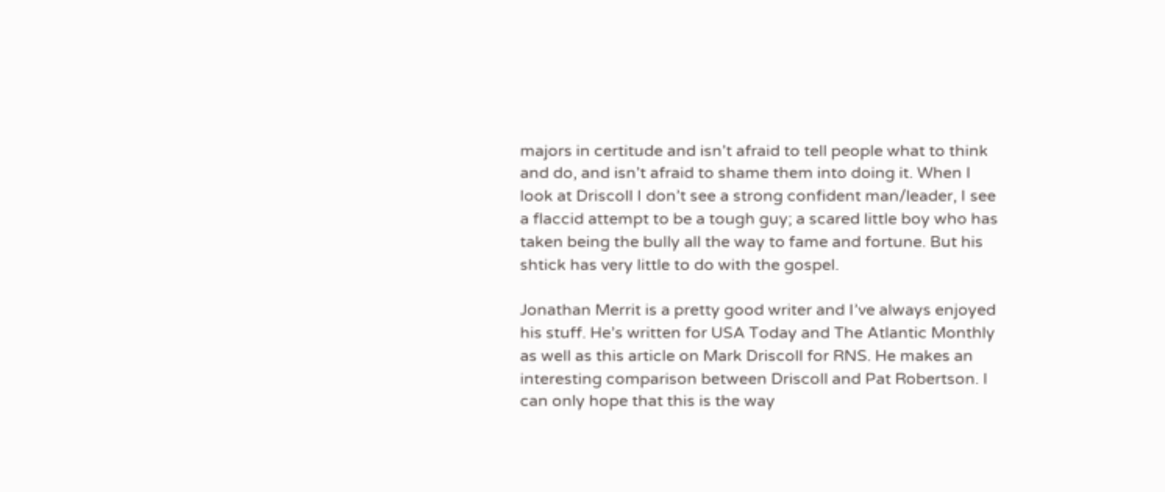majors in certitude and isn’t afraid to tell people what to think and do, and isn’t afraid to shame them into doing it. When I look at Driscoll I don’t see a strong confident man/leader, I see a flaccid attempt to be a tough guy; a scared little boy who has taken being the bully all the way to fame and fortune. But his shtick has very little to do with the gospel.

Jonathan Merrit is a pretty good writer and I’ve always enjoyed his stuff. He’s written for USA Today and The Atlantic Monthly as well as this article on Mark Driscoll for RNS. He makes an interesting comparison between Driscoll and Pat Robertson. I can only hope that this is the way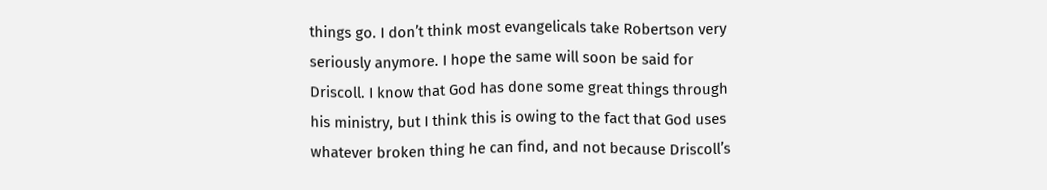things go. I don’t think most evangelicals take Robertson very seriously anymore. I hope the same will soon be said for Driscoll. I know that God has done some great things through his ministry, but I think this is owing to the fact that God uses whatever broken thing he can find, and not because Driscoll’s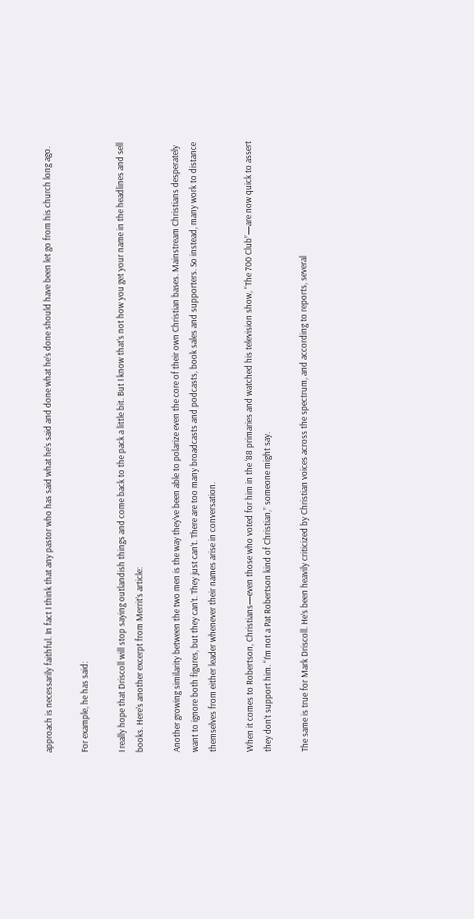approach is necessarily faithful. In fact I think that any pastor who has said what he’s said and done what he’s done should have been let go from his church long ago.

For example, he has said:

I really hope that Driscoll will stop saying outlandish things and come back to the pack a little bit. But I know that’s not how you get your name in the headlines and sell books. Here’s another excerpt from Merrit’s article:

Another growing similarity between the two men is the way they’ve been able to polarize even the core of their own Christian bases. Mainstream Christians desperately want to ignore both figures, but they can’t. They just can’t. There are too many broadcasts and podcasts, book sales and supporters. So instead, many work to distance themselves from either leader whenever their names arise in conversation.

When it comes to Robertson, Christians—even those who voted for him in the ‘88 primaries and watched his television show, “The 700 Club”—are now quick to assert they don’t support him. “I’m not a Pat Robertson kind of Christian,” someone might say.

The same is true for Mark Driscoll. He’s been heavily criticized by Christian voices across the spectrum, and according to reports, several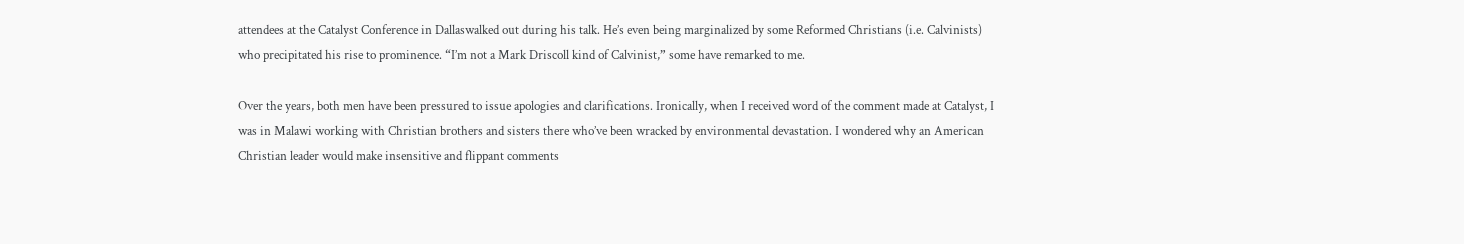attendees at the Catalyst Conference in Dallaswalked out during his talk. He’s even being marginalized by some Reformed Christians (i.e. Calvinists) who precipitated his rise to prominence. “I’m not a Mark Driscoll kind of Calvinist,” some have remarked to me.

Over the years, both men have been pressured to issue apologies and clarifications. Ironically, when I received word of the comment made at Catalyst, I was in Malawi working with Christian brothers and sisters there who’ve been wracked by environmental devastation. I wondered why an American Christian leader would make insensitive and flippant comments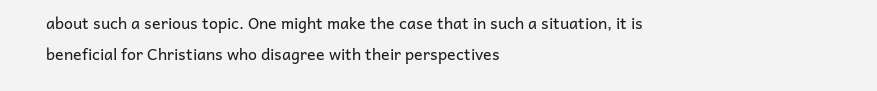about such a serious topic. One might make the case that in such a situation, it is beneficial for Christians who disagree with their perspectives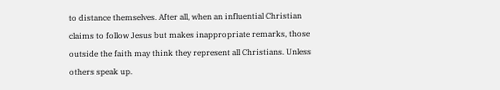to distance themselves. After all, when an influential Christian claims to follow Jesus but makes inappropriate remarks, those outside the faith may think they represent all Christians. Unless others speak up.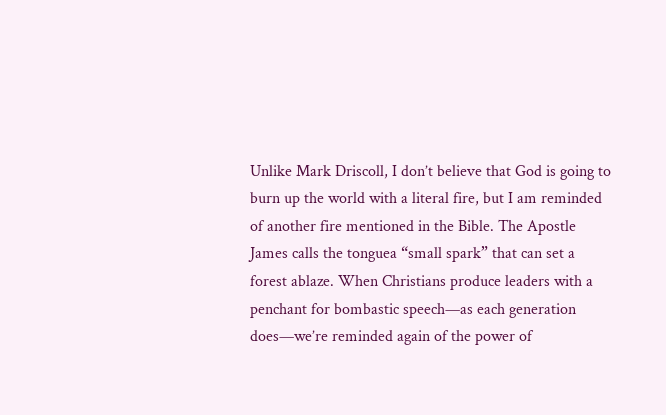Unlike Mark Driscoll, I don’t believe that God is going to burn up the world with a literal fire, but I am reminded of another fire mentioned in the Bible. The Apostle James calls the tonguea “small spark” that can set a forest ablaze. When Christians produce leaders with a penchant for bombastic speech—as each generation does—we’re reminded again of the power of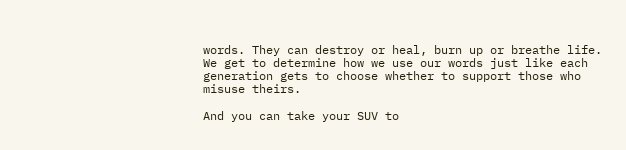words. They can destroy or heal, burn up or breathe life. We get to determine how we use our words just like each generation gets to choose whether to support those who misuse theirs.

And you can take your SUV to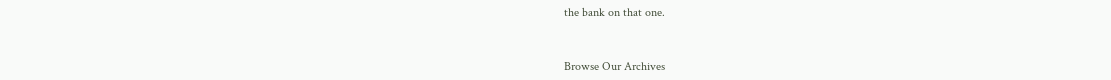the bank on that one.


Browse Our Archives